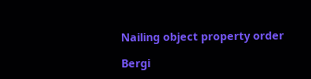Nailing object property order

Bergi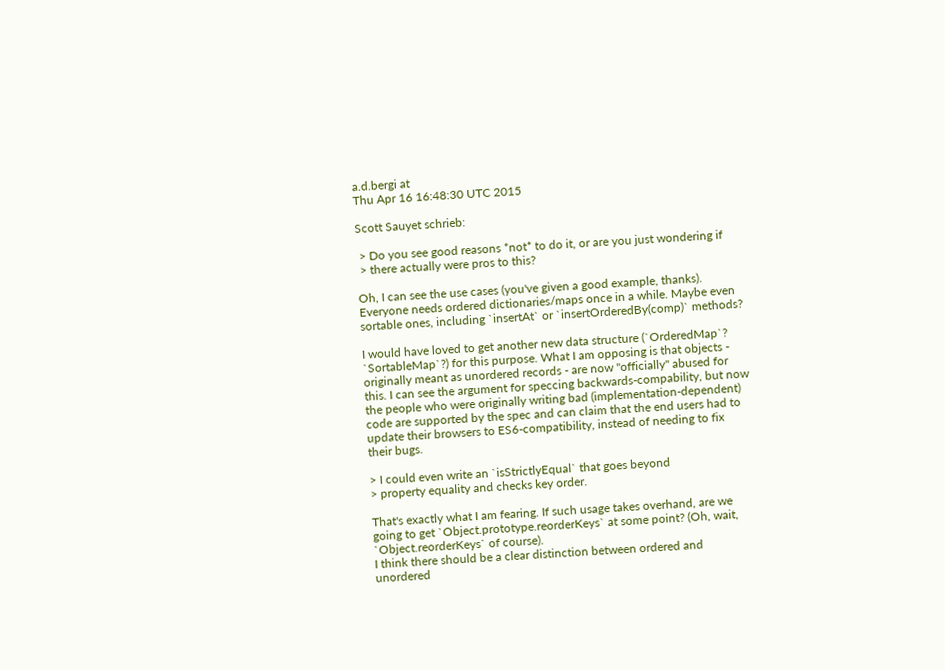a.d.bergi at
Thu Apr 16 16:48:30 UTC 2015

Scott Sauyet schrieb:

 > Do you see good reasons *not* to do it, or are you just wondering if
 > there actually were pros to this?

Oh, I can see the use cases (you've given a good example, thanks).
Everyone needs ordered dictionaries/maps once in a while. Maybe even
sortable ones, including `insertAt` or `insertOrderedBy(comp)` methods?

I would have loved to get another new data structure (`OrderedMap`?
`SortableMap`?) for this purpose. What I am opposing is that objects -
originally meant as unordered records - are now "officially" abused for
this. I can see the argument for speccing backwards-compability, but now
the people who were originally writing bad (implementation-dependent)
code are supported by the spec and can claim that the end users had to
update their browsers to ES6-compatibility, instead of needing to fix
their bugs.

> I could even write an `isStrictlyEqual` that goes beyond
> property equality and checks key order.

That's exactly what I am fearing. If such usage takes overhand, are we
going to get `Object.prototype.reorderKeys` at some point? (Oh, wait,
`Object.reorderKeys` of course).
I think there should be a clear distinction between ordered and
unordered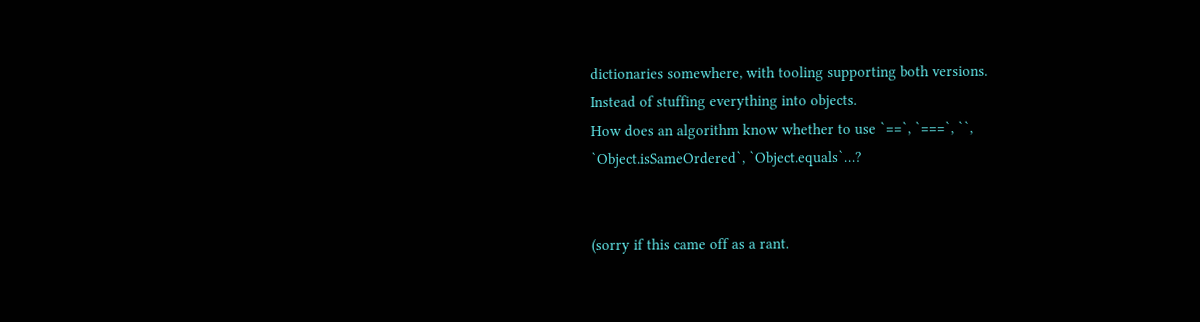dictionaries somewhere, with tooling supporting both versions.
Instead of stuffing everything into objects.
How does an algorithm know whether to use `==`, `===`, ``,
`Object.isSameOrdered`, `Object.equals`…?


(sorry if this came off as a rant.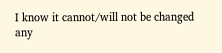I know it cannot/will not be changed
any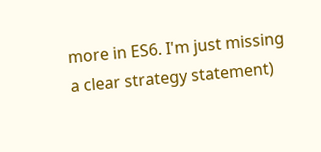more in ES6. I'm just missing a clear strategy statement)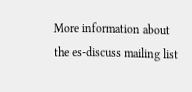More information about the es-discuss mailing list